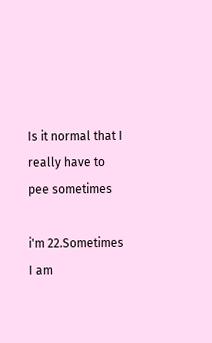Is it normal that I really have to pee sometimes

i'm 22.Sometimes I am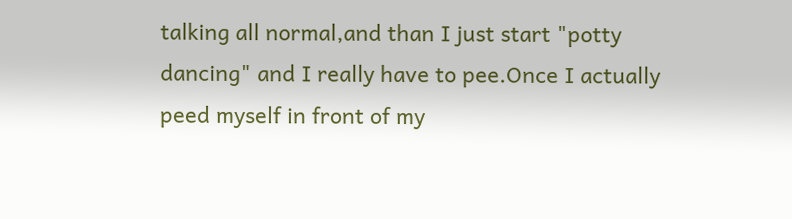talking all normal,and than I just start "potty dancing" and I really have to pee.Once I actually peed myself in front of my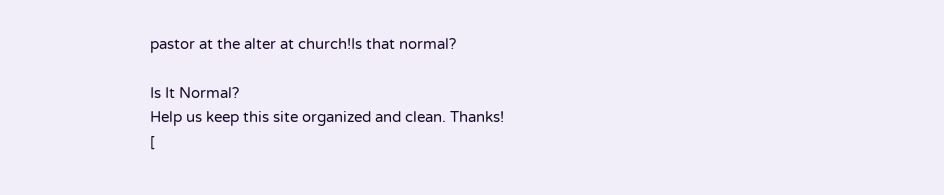pastor at the alter at church!Is that normal?

Is It Normal?
Help us keep this site organized and clean. Thanks!
[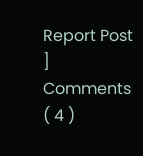Report Post ]
Comments ( 4 )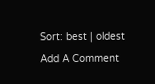Sort: best | oldest
Add A Comment